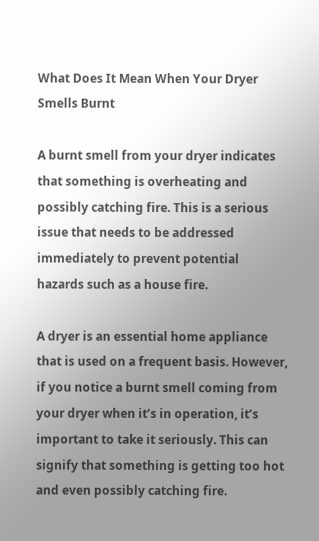What Does It Mean When Your Dryer Smells Burnt

A burnt smell from your dryer indicates that something is overheating and possibly catching fire. This is a serious issue that needs to be addressed immediately to prevent potential hazards such as a house fire.

A dryer is an essential home appliance that is used on a frequent basis. However, if you notice a burnt smell coming from your dryer when it’s in operation, it’s important to take it seriously. This can signify that something is getting too hot and even possibly catching fire.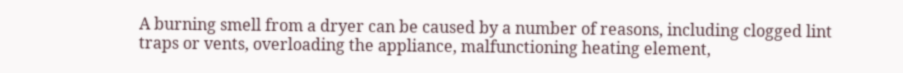A burning smell from a dryer can be caused by a number of reasons, including clogged lint traps or vents, overloading the appliance, malfunctioning heating element,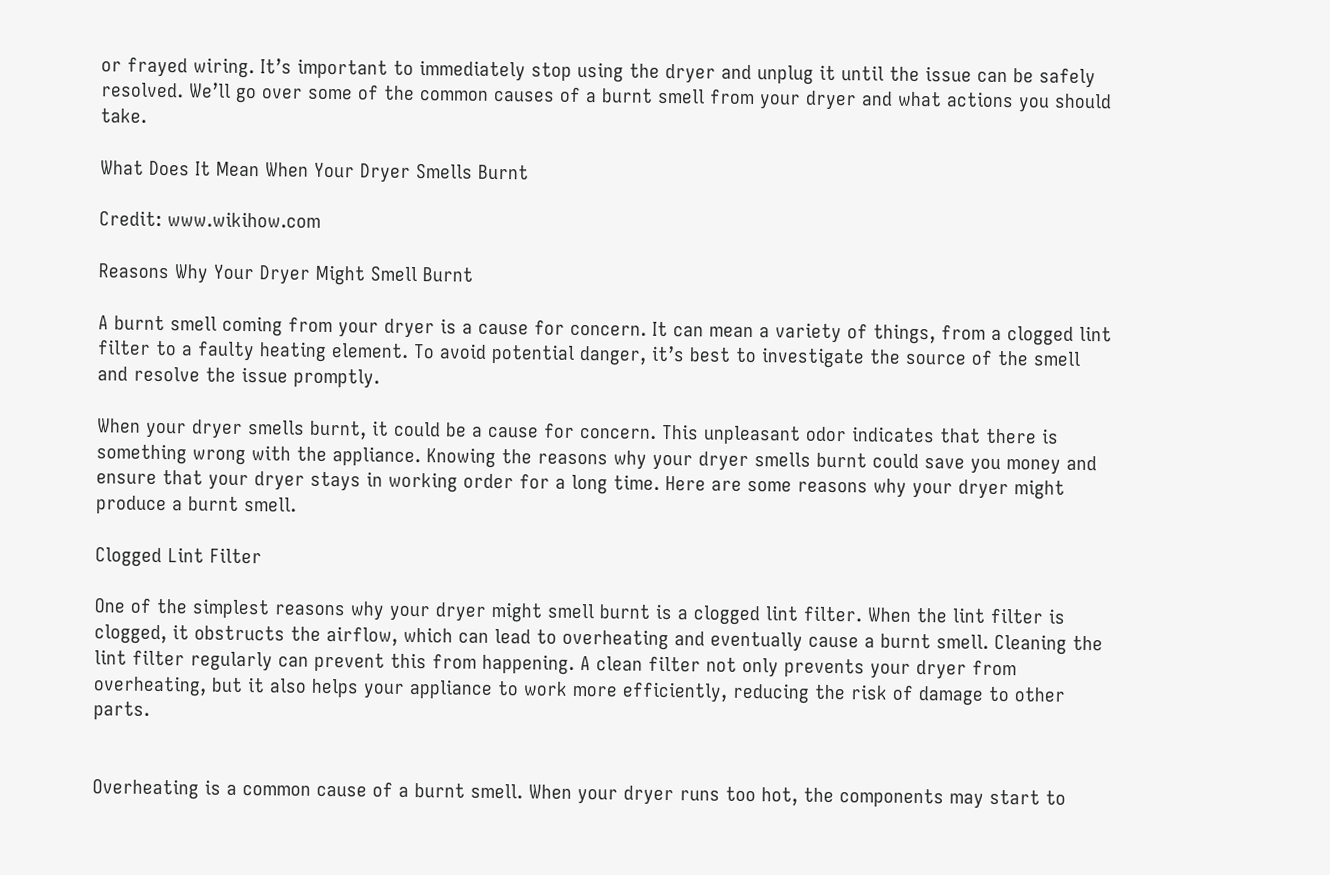or frayed wiring. It’s important to immediately stop using the dryer and unplug it until the issue can be safely resolved. We’ll go over some of the common causes of a burnt smell from your dryer and what actions you should take.

What Does It Mean When Your Dryer Smells Burnt

Credit: www.wikihow.com

Reasons Why Your Dryer Might Smell Burnt

A burnt smell coming from your dryer is a cause for concern. It can mean a variety of things, from a clogged lint filter to a faulty heating element. To avoid potential danger, it’s best to investigate the source of the smell and resolve the issue promptly.

When your dryer smells burnt, it could be a cause for concern. This unpleasant odor indicates that there is something wrong with the appliance. Knowing the reasons why your dryer smells burnt could save you money and ensure that your dryer stays in working order for a long time. Here are some reasons why your dryer might produce a burnt smell.

Clogged Lint Filter

One of the simplest reasons why your dryer might smell burnt is a clogged lint filter. When the lint filter is clogged, it obstructs the airflow, which can lead to overheating and eventually cause a burnt smell. Cleaning the lint filter regularly can prevent this from happening. A clean filter not only prevents your dryer from overheating, but it also helps your appliance to work more efficiently, reducing the risk of damage to other parts.


Overheating is a common cause of a burnt smell. When your dryer runs too hot, the components may start to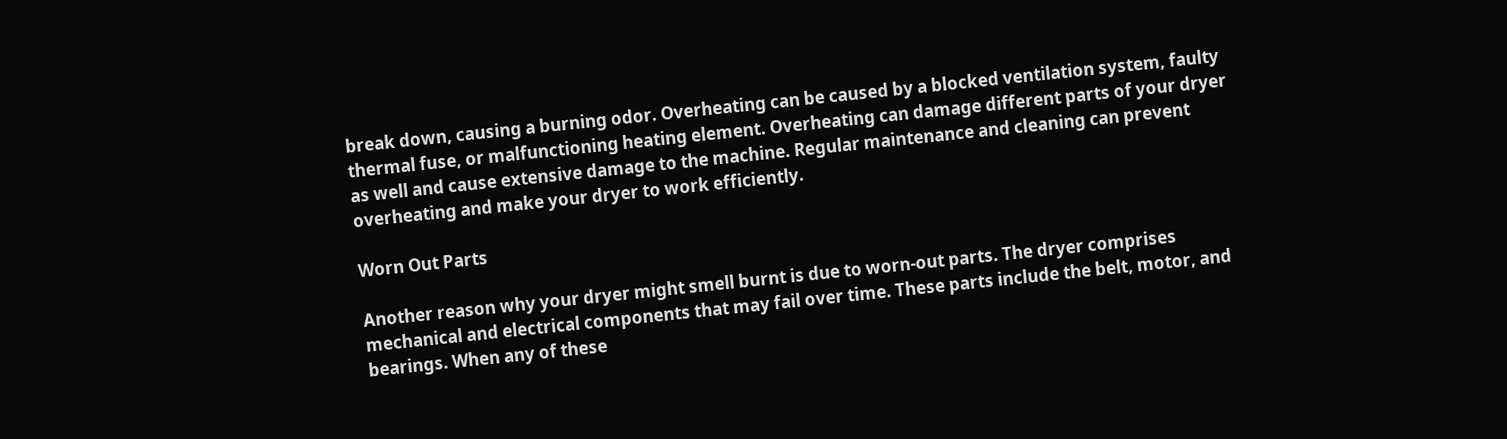break down, causing a burning odor. Overheating can be caused by a blocked ventilation system, faulty thermal fuse, or malfunctioning heating element. Overheating can damage different parts of your dryer as well and cause extensive damage to the machine. Regular maintenance and cleaning can prevent overheating and make your dryer to work efficiently.

Worn Out Parts

Another reason why your dryer might smell burnt is due to worn-out parts. The dryer comprises mechanical and electrical components that may fail over time. These parts include the belt, motor, and bearings. When any of these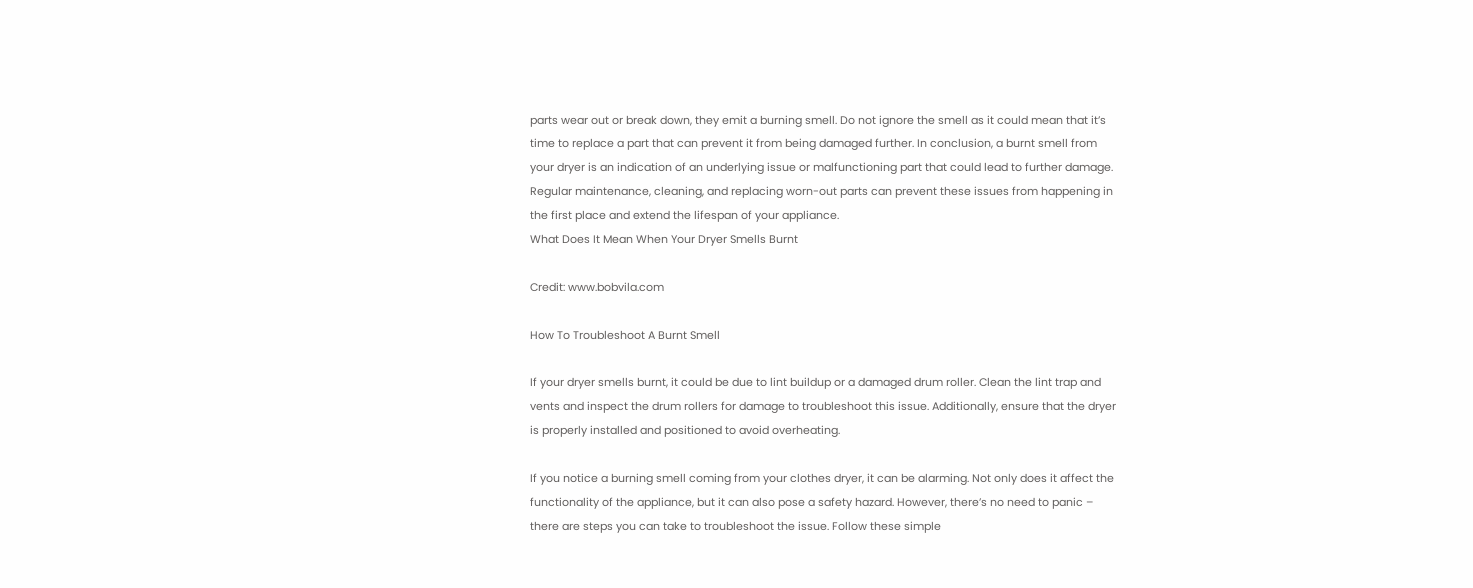parts wear out or break down, they emit a burning smell. Do not ignore the smell as it could mean that it’s time to replace a part that can prevent it from being damaged further. In conclusion, a burnt smell from your dryer is an indication of an underlying issue or malfunctioning part that could lead to further damage. Regular maintenance, cleaning, and replacing worn-out parts can prevent these issues from happening in the first place and extend the lifespan of your appliance.
What Does It Mean When Your Dryer Smells Burnt

Credit: www.bobvila.com

How To Troubleshoot A Burnt Smell

If your dryer smells burnt, it could be due to lint buildup or a damaged drum roller. Clean the lint trap and vents and inspect the drum rollers for damage to troubleshoot this issue. Additionally, ensure that the dryer is properly installed and positioned to avoid overheating.

If you notice a burning smell coming from your clothes dryer, it can be alarming. Not only does it affect the functionality of the appliance, but it can also pose a safety hazard. However, there’s no need to panic – there are steps you can take to troubleshoot the issue. Follow these simple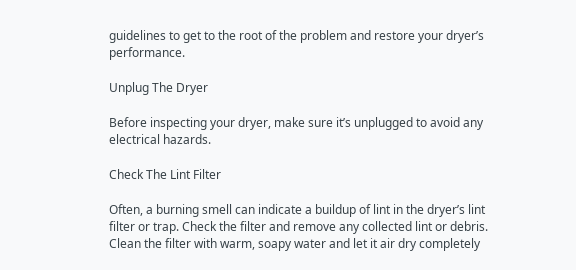guidelines to get to the root of the problem and restore your dryer’s performance.

Unplug The Dryer

Before inspecting your dryer, make sure it’s unplugged to avoid any electrical hazards.

Check The Lint Filter

Often, a burning smell can indicate a buildup of lint in the dryer’s lint filter or trap. Check the filter and remove any collected lint or debris. Clean the filter with warm, soapy water and let it air dry completely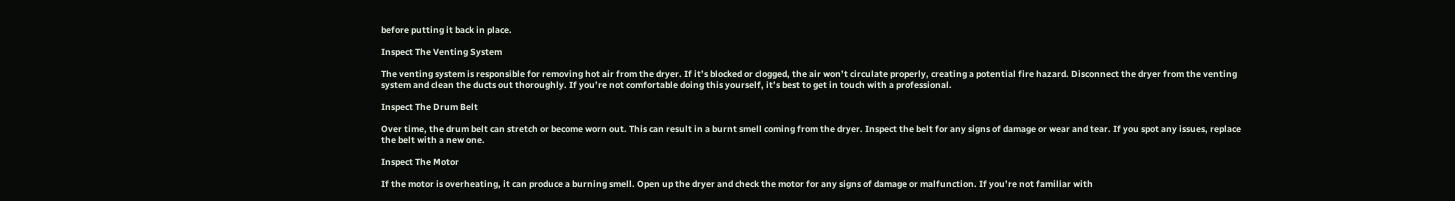before putting it back in place.

Inspect The Venting System

The venting system is responsible for removing hot air from the dryer. If it’s blocked or clogged, the air won’t circulate properly, creating a potential fire hazard. Disconnect the dryer from the venting system and clean the ducts out thoroughly. If you’re not comfortable doing this yourself, it’s best to get in touch with a professional.

Inspect The Drum Belt

Over time, the drum belt can stretch or become worn out. This can result in a burnt smell coming from the dryer. Inspect the belt for any signs of damage or wear and tear. If you spot any issues, replace the belt with a new one.

Inspect The Motor

If the motor is overheating, it can produce a burning smell. Open up the dryer and check the motor for any signs of damage or malfunction. If you’re not familiar with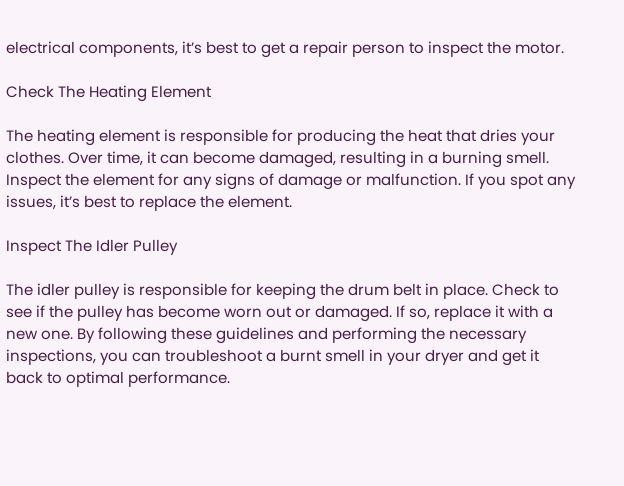electrical components, it’s best to get a repair person to inspect the motor.

Check The Heating Element

The heating element is responsible for producing the heat that dries your clothes. Over time, it can become damaged, resulting in a burning smell. Inspect the element for any signs of damage or malfunction. If you spot any issues, it’s best to replace the element.

Inspect The Idler Pulley

The idler pulley is responsible for keeping the drum belt in place. Check to see if the pulley has become worn out or damaged. If so, replace it with a new one. By following these guidelines and performing the necessary inspections, you can troubleshoot a burnt smell in your dryer and get it back to optimal performance.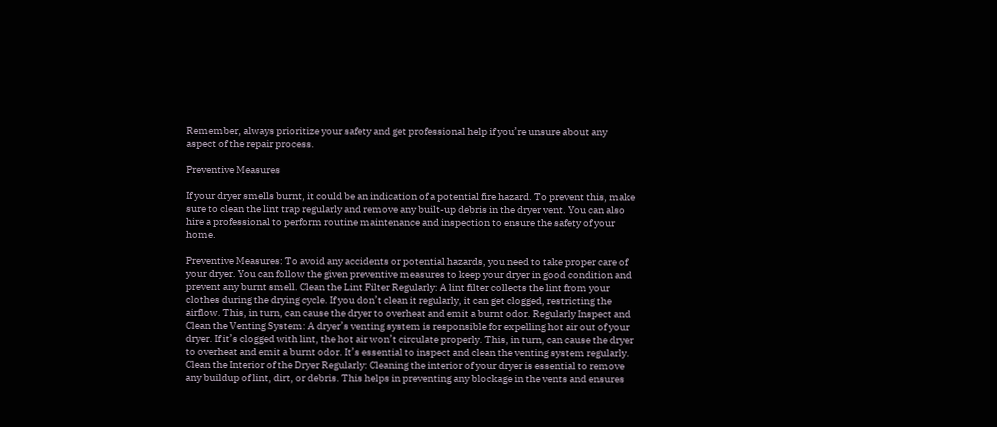Remember, always prioritize your safety and get professional help if you’re unsure about any aspect of the repair process.

Preventive Measures

If your dryer smells burnt, it could be an indication of a potential fire hazard. To prevent this, make sure to clean the lint trap regularly and remove any built-up debris in the dryer vent. You can also hire a professional to perform routine maintenance and inspection to ensure the safety of your home.

Preventive Measures: To avoid any accidents or potential hazards, you need to take proper care of your dryer. You can follow the given preventive measures to keep your dryer in good condition and prevent any burnt smell. Clean the Lint Filter Regularly: A lint filter collects the lint from your clothes during the drying cycle. If you don’t clean it regularly, it can get clogged, restricting the airflow. This, in turn, can cause the dryer to overheat and emit a burnt odor. Regularly Inspect and Clean the Venting System: A dryer’s venting system is responsible for expelling hot air out of your dryer. If it’s clogged with lint, the hot air won’t circulate properly. This, in turn, can cause the dryer to overheat and emit a burnt odor. It’s essential to inspect and clean the venting system regularly. Clean the Interior of the Dryer Regularly: Cleaning the interior of your dryer is essential to remove any buildup of lint, dirt, or debris. This helps in preventing any blockage in the vents and ensures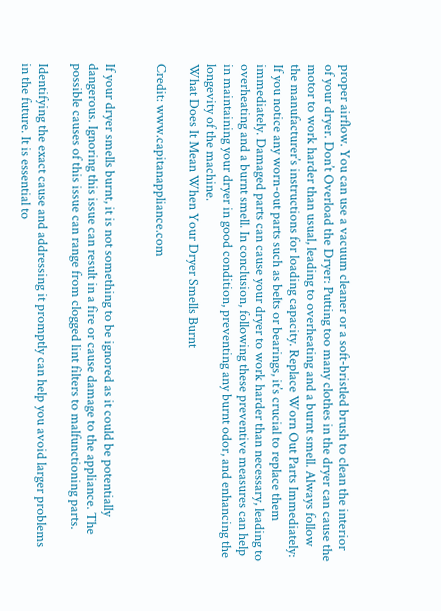proper airflow. You can use a vacuum cleaner or a soft-bristled brush to clean the interior of your dryer. Don’t Overload the Dryer: Putting too many clothes in the dryer can cause the motor to work harder than usual, leading to overheating and a burnt smell. Always follow the manufacturer’s instructions for loading capacity. Replace Worn Out Parts Immediately: If you notice any worn-out parts such as belts or bearings, it’s crucial to replace them immediately. Damaged parts can cause your dryer to work harder than necessary, leading to overheating and a burnt smell. In conclusion, following these preventive measures can help in maintaining your dryer in good condition, preventing any burnt odor, and enhancing the longevity of the machine.
What Does It Mean When Your Dryer Smells Burnt

Credit: www.capitanappliance.com


If your dryer smells burnt, it is not something to be ignored as it could be potentially dangerous. Ignoring this issue can result in a fire or cause damage to the appliance. The possible causes of this issue can range from clogged lint filters to malfunctioning parts.

Identifying the exact cause and addressing it promptly can help you avoid larger problems in the future. It is essential to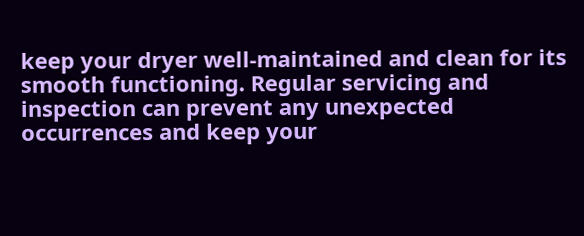keep your dryer well-maintained and clean for its smooth functioning. Regular servicing and inspection can prevent any unexpected occurrences and keep your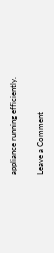appliance running efficiently.

Leave a Comment